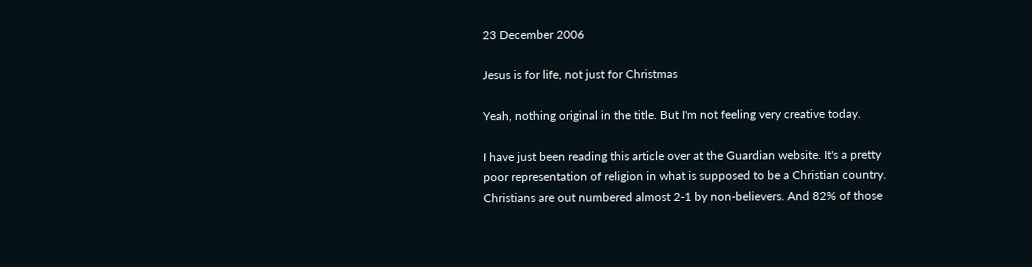23 December 2006

Jesus is for life, not just for Christmas

Yeah, nothing original in the title. But I'm not feeling very creative today.

I have just been reading this article over at the Guardian website. It's a pretty poor representation of religion in what is supposed to be a Christian country. Christians are out numbered almost 2-1 by non-believers. And 82% of those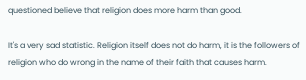questioned believe that religion does more harm than good.

It's a very sad statistic. Religion itself does not do harm, it is the followers of religion who do wrong in the name of their faith that causes harm.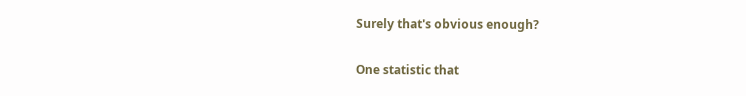Surely that's obvious enough?

One statistic that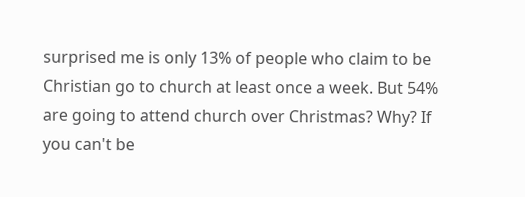surprised me is only 13% of people who claim to be Christian go to church at least once a week. But 54% are going to attend church over Christmas? Why? If you can't be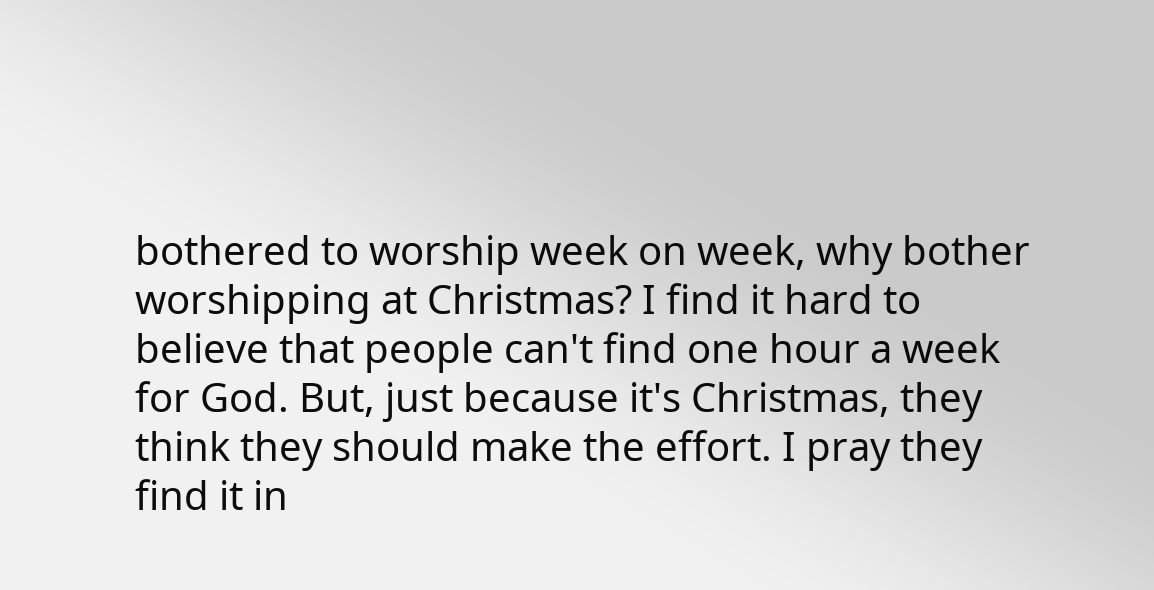bothered to worship week on week, why bother worshipping at Christmas? I find it hard to believe that people can't find one hour a week for God. But, just because it's Christmas, they think they should make the effort. I pray they find it in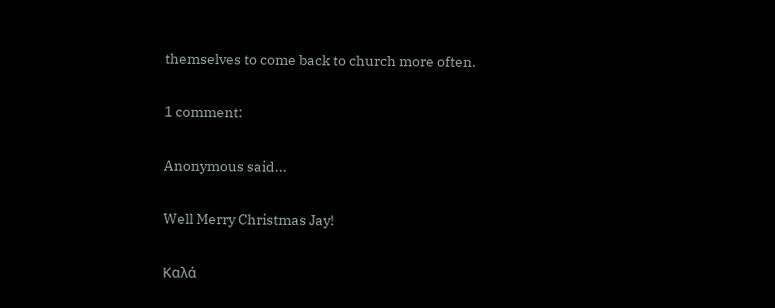themselves to come back to church more often.

1 comment:

Anonymous said...

Well Merry Christmas Jay!

Καλά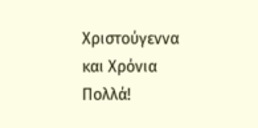Χριστούγεννα και Χρόνια Πολλά!